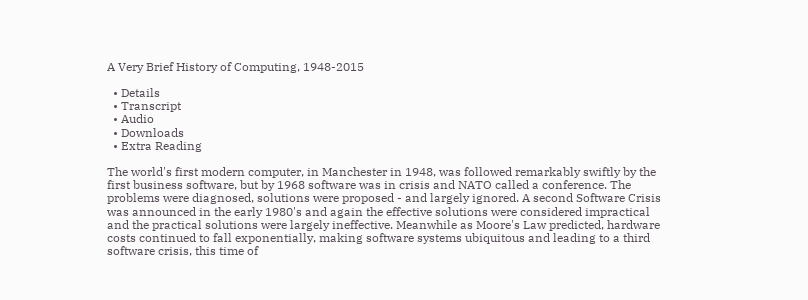A Very Brief History of Computing, 1948-2015

  • Details
  • Transcript
  • Audio
  • Downloads
  • Extra Reading

The world's first modern computer, in Manchester in 1948, was followed remarkably swiftly by the first business software, but by 1968 software was in crisis and NATO called a conference. The problems were diagnosed, solutions were proposed - and largely ignored. A second Software Crisis was announced in the early 1980's and again the effective solutions were considered impractical and the practical solutions were largely ineffective. Meanwhile as Moore's Law predicted, hardware costs continued to fall exponentially, making software systems ubiquitous and leading to a third software crisis, this time of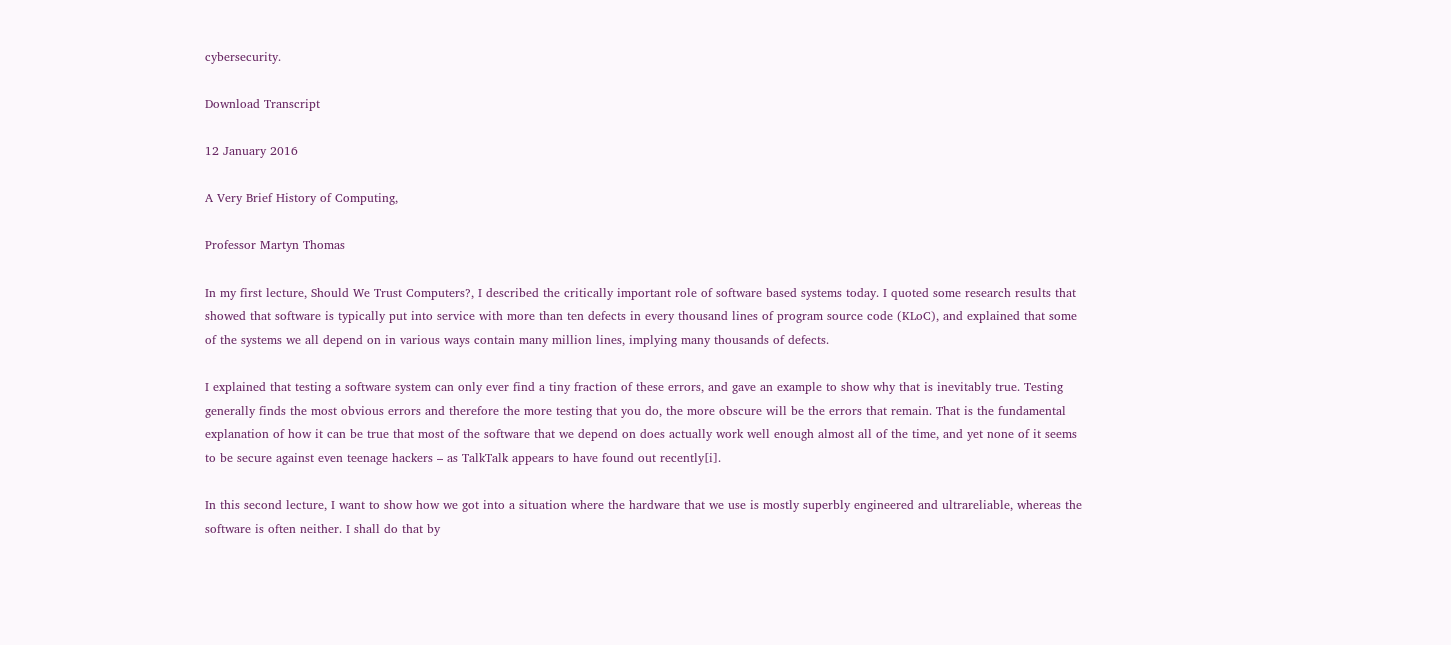cybersecurity.

Download Transcript

12 January 2016

A Very Brief History of Computing,

Professor Martyn Thomas

In my first lecture, Should We Trust Computers?, I described the critically important role of software based systems today. I quoted some research results that showed that software is typically put into service with more than ten defects in every thousand lines of program source code (KLoC), and explained that some of the systems we all depend on in various ways contain many million lines, implying many thousands of defects.

I explained that testing a software system can only ever find a tiny fraction of these errors, and gave an example to show why that is inevitably true. Testing generally finds the most obvious errors and therefore the more testing that you do, the more obscure will be the errors that remain. That is the fundamental explanation of how it can be true that most of the software that we depend on does actually work well enough almost all of the time, and yet none of it seems to be secure against even teenage hackers – as TalkTalk appears to have found out recently[i].

In this second lecture, I want to show how we got into a situation where the hardware that we use is mostly superbly engineered and ultrareliable, whereas the software is often neither. I shall do that by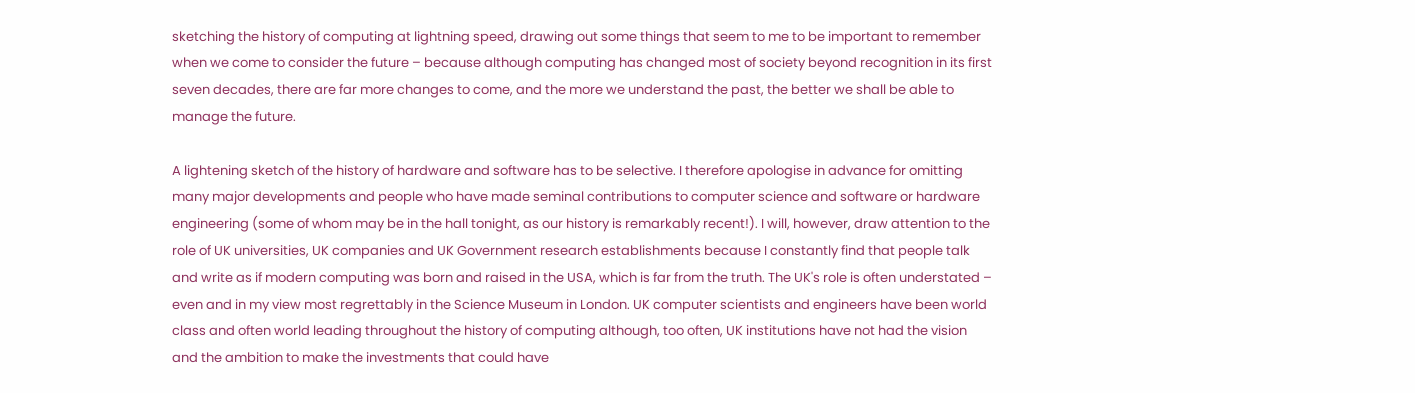sketching the history of computing at lightning speed, drawing out some things that seem to me to be important to remember when we come to consider the future – because although computing has changed most of society beyond recognition in its first seven decades, there are far more changes to come, and the more we understand the past, the better we shall be able to manage the future.

A lightening sketch of the history of hardware and software has to be selective. I therefore apologise in advance for omitting many major developments and people who have made seminal contributions to computer science and software or hardware engineering (some of whom may be in the hall tonight, as our history is remarkably recent!). I will, however, draw attention to the role of UK universities, UK companies and UK Government research establishments because I constantly find that people talk and write as if modern computing was born and raised in the USA, which is far from the truth. The UK's role is often understated – even and in my view most regrettably in the Science Museum in London. UK computer scientists and engineers have been world class and often world leading throughout the history of computing although, too often, UK institutions have not had the vision and the ambition to make the investments that could have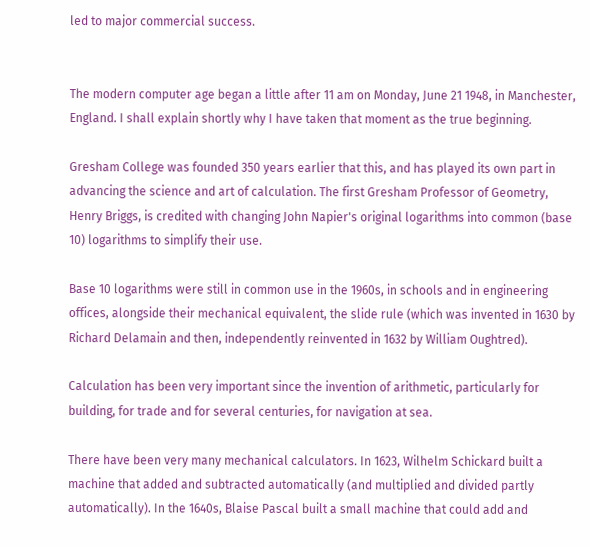led to major commercial success.


The modern computer age began a little after 11 am on Monday, June 21 1948, in Manchester, England. I shall explain shortly why I have taken that moment as the true beginning.

Gresham College was founded 350 years earlier that this, and has played its own part in advancing the science and art of calculation. The first Gresham Professor of Geometry, Henry Briggs, is credited with changing John Napier's original logarithms into common (base 10) logarithms to simplify their use.

Base 10 logarithms were still in common use in the 1960s, in schools and in engineering offices, alongside their mechanical equivalent, the slide rule (which was invented in 1630 by Richard Delamain and then, independently reinvented in 1632 by William Oughtred).

Calculation has been very important since the invention of arithmetic, particularly for building, for trade and for several centuries, for navigation at sea.

There have been very many mechanical calculators. In 1623, Wilhelm Schickard built a machine that added and subtracted automatically (and multiplied and divided partly automatically). In the 1640s, Blaise Pascal built a small machine that could add and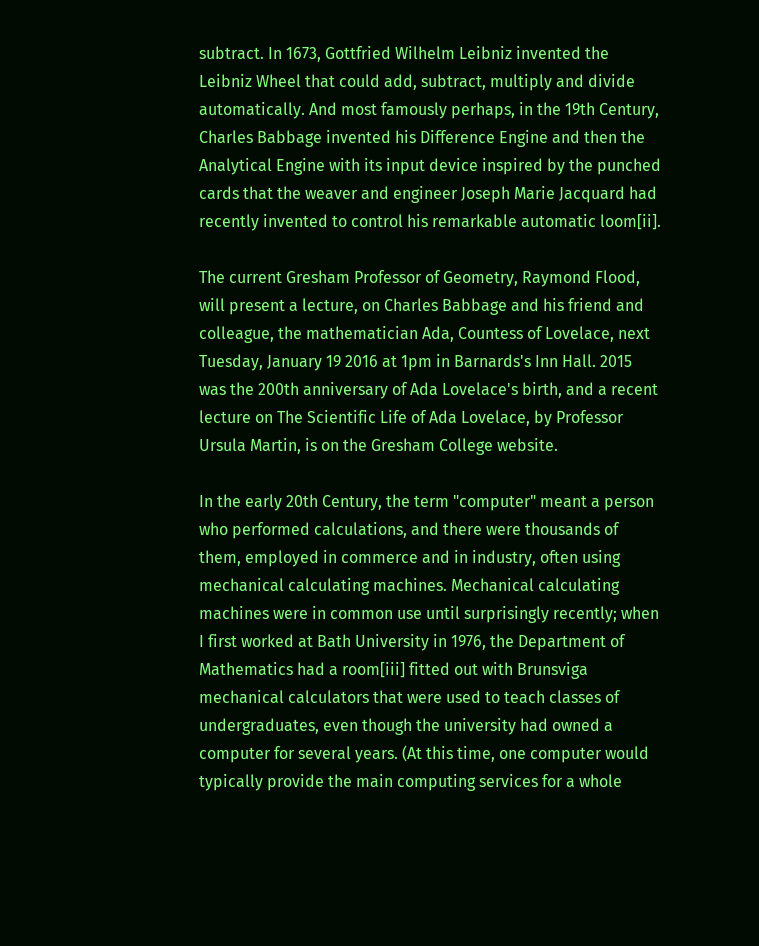subtract. In 1673, Gottfried Wilhelm Leibniz invented the Leibniz Wheel that could add, subtract, multiply and divide automatically. And most famously perhaps, in the 19th Century, Charles Babbage invented his Difference Engine and then the Analytical Engine with its input device inspired by the punched cards that the weaver and engineer Joseph Marie Jacquard had recently invented to control his remarkable automatic loom[ii].

The current Gresham Professor of Geometry, Raymond Flood, will present a lecture, on Charles Babbage and his friend and colleague, the mathematician Ada, Countess of Lovelace, next Tuesday, January 19 2016 at 1pm in Barnards's Inn Hall. 2015 was the 200th anniversary of Ada Lovelace's birth, and a recent lecture on The Scientific Life of Ada Lovelace, by Professor Ursula Martin, is on the Gresham College website.

In the early 20th Century, the term "computer" meant a person who performed calculations, and there were thousands of them, employed in commerce and in industry, often using mechanical calculating machines. Mechanical calculating machines were in common use until surprisingly recently; when I first worked at Bath University in 1976, the Department of Mathematics had a room[iii] fitted out with Brunsviga mechanical calculators that were used to teach classes of undergraduates, even though the university had owned a computer for several years. (At this time, one computer would typically provide the main computing services for a whole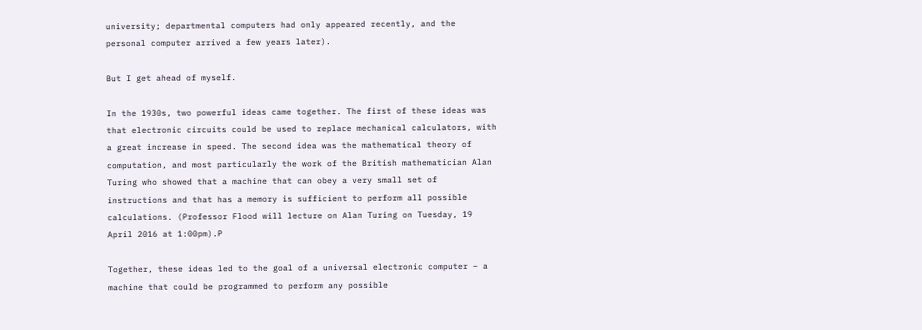university; departmental computers had only appeared recently, and the personal computer arrived a few years later).

But I get ahead of myself.

In the 1930s, two powerful ideas came together. The first of these ideas was that electronic circuits could be used to replace mechanical calculators, with a great increase in speed. The second idea was the mathematical theory of computation, and most particularly the work of the British mathematician Alan Turing who showed that a machine that can obey a very small set of instructions and that has a memory is sufficient to perform all possible calculations. (Professor Flood will lecture on Alan Turing on Tuesday, 19 April 2016 at 1:00pm).P

Together, these ideas led to the goal of a universal electronic computer – a machine that could be programmed to perform any possible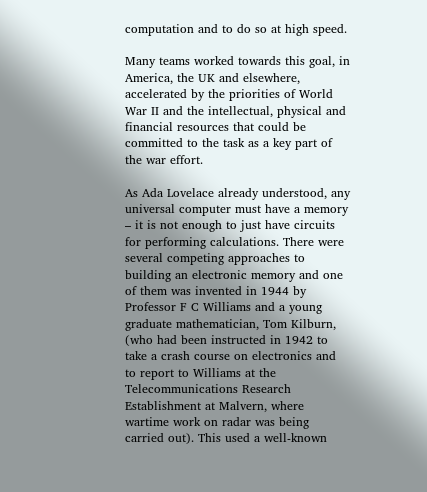computation and to do so at high speed.

Many teams worked towards this goal, in America, the UK and elsewhere, accelerated by the priorities of World War II and the intellectual, physical and financial resources that could be committed to the task as a key part of the war effort.

As Ada Lovelace already understood, any universal computer must have a memory – it is not enough to just have circuits for performing calculations. There were several competing approaches to building an electronic memory and one of them was invented in 1944 by Professor F C Williams and a young graduate mathematician, Tom Kilburn, (who had been instructed in 1942 to take a crash course on electronics and to report to Williams at the Telecommunications Research Establishment at Malvern, where wartime work on radar was being carried out). This used a well-known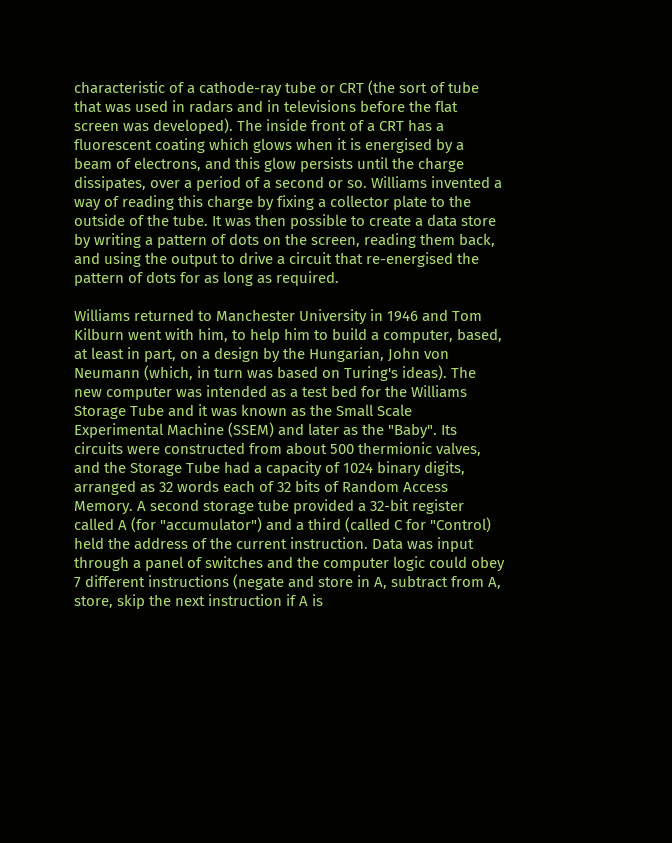characteristic of a cathode-ray tube or CRT (the sort of tube that was used in radars and in televisions before the flat screen was developed). The inside front of a CRT has a fluorescent coating which glows when it is energised by a beam of electrons, and this glow persists until the charge dissipates, over a period of a second or so. Williams invented a way of reading this charge by fixing a collector plate to the outside of the tube. It was then possible to create a data store by writing a pattern of dots on the screen, reading them back, and using the output to drive a circuit that re-energised the pattern of dots for as long as required.

Williams returned to Manchester University in 1946 and Tom Kilburn went with him, to help him to build a computer, based, at least in part, on a design by the Hungarian, John von Neumann (which, in turn was based on Turing's ideas). The new computer was intended as a test bed for the Williams Storage Tube and it was known as the Small Scale Experimental Machine (SSEM) and later as the "Baby". Its circuits were constructed from about 500 thermionic valves, and the Storage Tube had a capacity of 1024 binary digits, arranged as 32 words each of 32 bits of Random Access Memory. A second storage tube provided a 32-bit register called A (for "accumulator") and a third (called C for "Control) held the address of the current instruction. Data was input through a panel of switches and the computer logic could obey 7 different instructions (negate and store in A, subtract from A, store, skip the next instruction if A is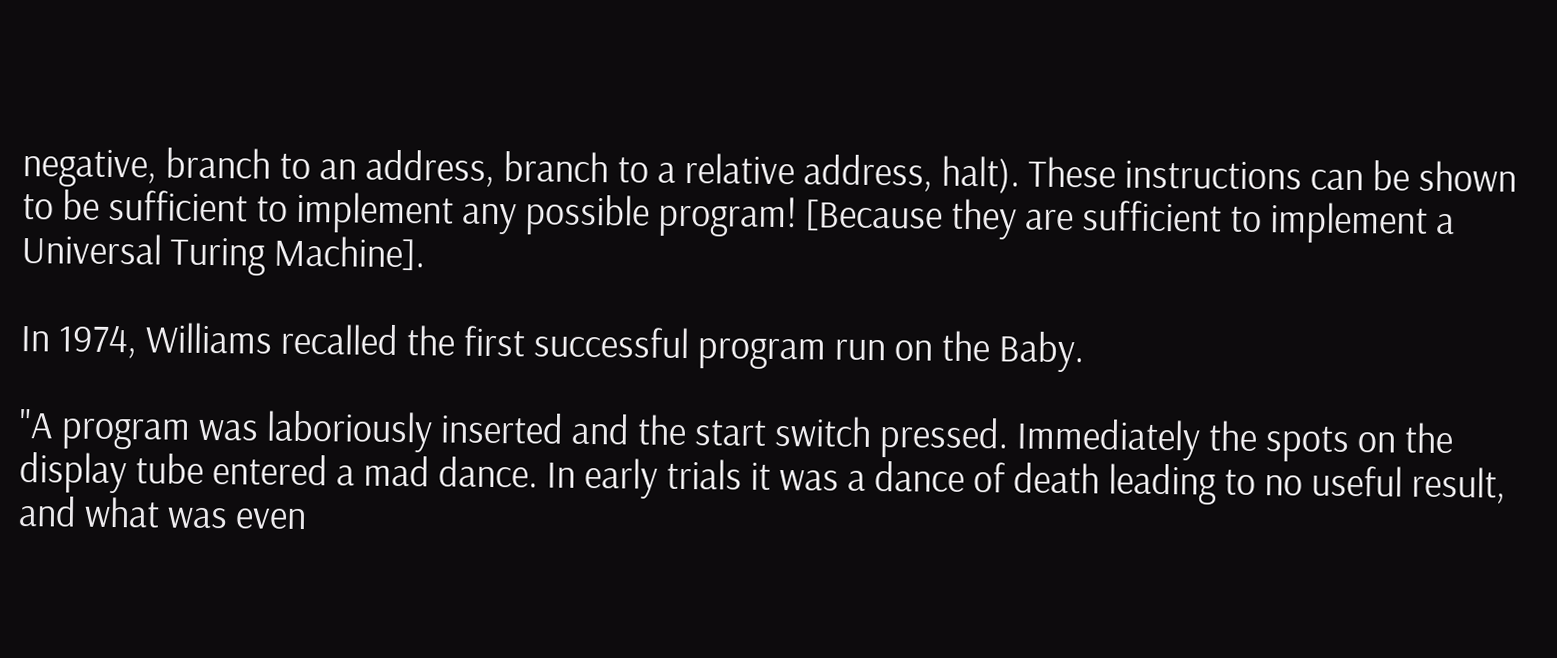negative, branch to an address, branch to a relative address, halt). These instructions can be shown to be sufficient to implement any possible program! [Because they are sufficient to implement a Universal Turing Machine].

In 1974, Williams recalled the first successful program run on the Baby.

"A program was laboriously inserted and the start switch pressed. Immediately the spots on the display tube entered a mad dance. In early trials it was a dance of death leading to no useful result, and what was even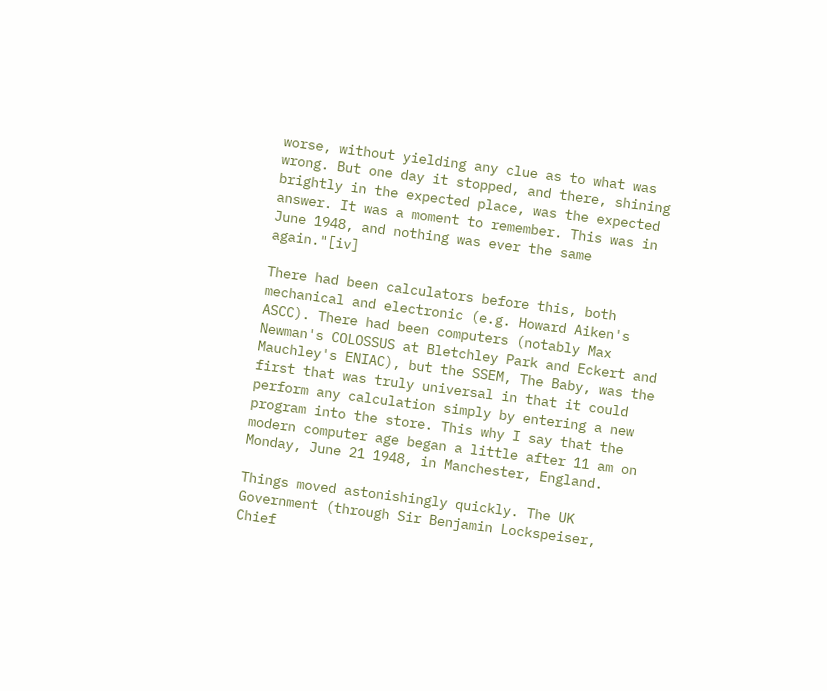worse, without yielding any clue as to what was wrong. But one day it stopped, and there, shining brightly in the expected place, was the expected answer. It was a moment to remember. This was in June 1948, and nothing was ever the same again."[iv]

There had been calculators before this, both mechanical and electronic (e.g. Howard Aiken's ASCC). There had been computers (notably Max Newman's COLOSSUS at Bletchley Park and Eckert and Mauchley's ENIAC), but the SSEM, The Baby, was the first that was truly universal in that it could perform any calculation simply by entering a new program into the store. This why I say that the modern computer age began a little after 11 am on Monday, June 21 1948, in Manchester, England.

Things moved astonishingly quickly. The UK Government (through Sir Benjamin Lockspeiser, Chief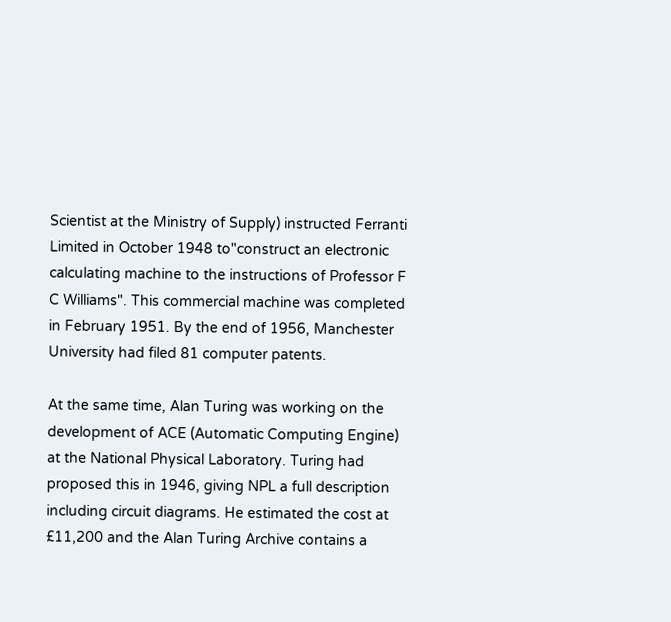Scientist at the Ministry of Supply) instructed Ferranti Limited in October 1948 to"construct an electronic calculating machine to the instructions of Professor F C Williams". This commercial machine was completed in February 1951. By the end of 1956, Manchester University had filed 81 computer patents.

At the same time, Alan Turing was working on the development of ACE (Automatic Computing Engine) at the National Physical Laboratory. Turing had proposed this in 1946, giving NPL a full description including circuit diagrams. He estimated the cost at £11,200 and the Alan Turing Archive contains a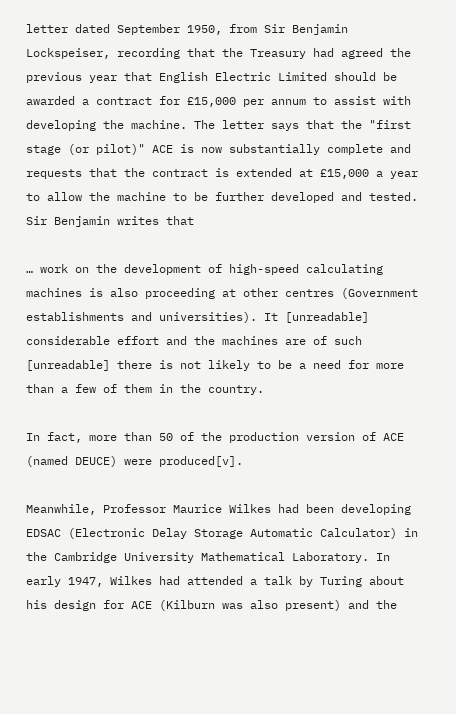letter dated September 1950, from Sir Benjamin Lockspeiser, recording that the Treasury had agreed the previous year that English Electric Limited should be awarded a contract for £15,000 per annum to assist with developing the machine. The letter says that the "first stage (or pilot)" ACE is now substantially complete and requests that the contract is extended at £15,000 a year to allow the machine to be further developed and tested. Sir Benjamin writes that

… work on the development of high-speed calculating machines is also proceeding at other centres (Government establishments and universities). It [unreadable] considerable effort and the machines are of such [unreadable] there is not likely to be a need for more than a few of them in the country.

In fact, more than 50 of the production version of ACE (named DEUCE) were produced[v].

Meanwhile, Professor Maurice Wilkes had been developing EDSAC (Electronic Delay Storage Automatic Calculator) in the Cambridge University Mathematical Laboratory. In early 1947, Wilkes had attended a talk by Turing about his design for ACE (Kilburn was also present) and the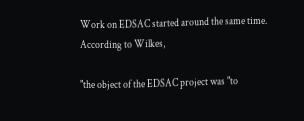Work on EDSAC started around the same time. According to Wilkes,

"the object of the EDSAC project was "to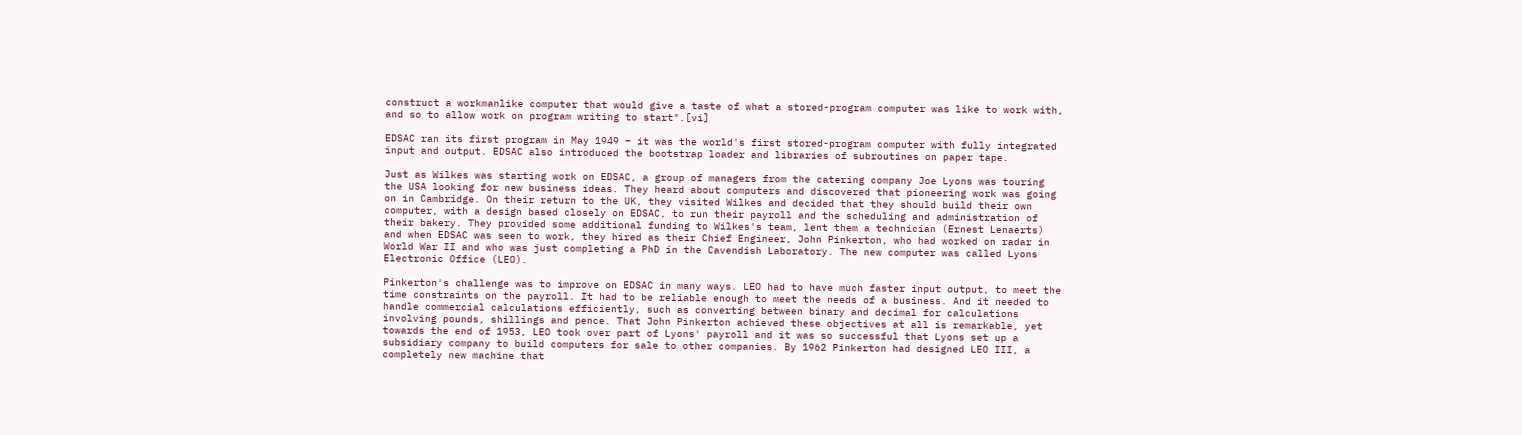construct a workmanlike computer that would give a taste of what a stored-program computer was like to work with, and so to allow work on program writing to start".[vi]

EDSAC ran its first program in May 1949 – it was the world's first stored-program computer with fully integrated input and output. EDSAC also introduced the bootstrap loader and libraries of subroutines on paper tape.

Just as Wilkes was starting work on EDSAC, a group of managers from the catering company Joe Lyons was touring the USA looking for new business ideas. They heard about computers and discovered that pioneering work was going on in Cambridge. On their return to the UK, they visited Wilkes and decided that they should build their own computer, with a design based closely on EDSAC, to run their payroll and the scheduling and administration of their bakery. They provided some additional funding to Wilkes's team, lent them a technician (Ernest Lenaerts) and when EDSAC was seen to work, they hired as their Chief Engineer, John Pinkerton, who had worked on radar in World War II and who was just completing a PhD in the Cavendish Laboratory. The new computer was called Lyons Electronic Office (LEO).

Pinkerton's challenge was to improve on EDSAC in many ways. LEO had to have much faster input output, to meet the time constraints on the payroll. It had to be reliable enough to meet the needs of a business. And it needed to handle commercial calculations efficiently, such as converting between binary and decimal for calculations involving pounds, shillings and pence. That John Pinkerton achieved these objectives at all is remarkable, yet towards the end of 1953, LEO took over part of Lyons' payroll and it was so successful that Lyons set up a subsidiary company to build computers for sale to other companies. By 1962 Pinkerton had designed LEO III, a completely new machine that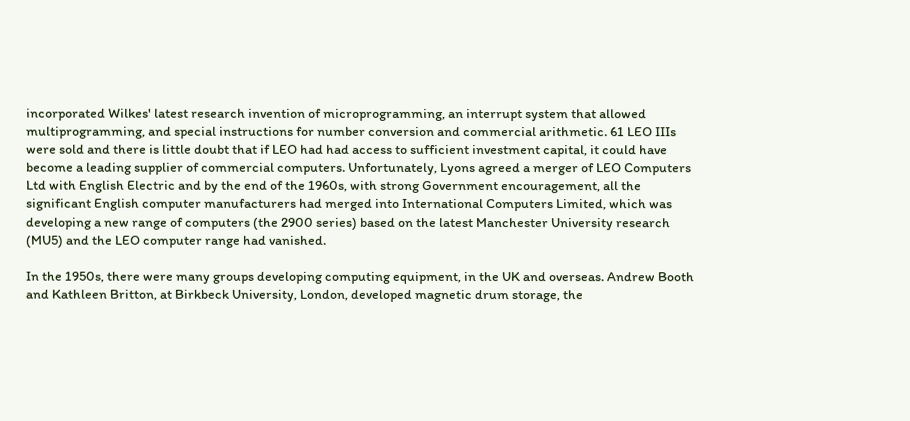incorporated Wilkes' latest research invention of microprogramming, an interrupt system that allowed multiprogramming, and special instructions for number conversion and commercial arithmetic. 61 LEO IIIs were sold and there is little doubt that if LEO had had access to sufficient investment capital, it could have become a leading supplier of commercial computers. Unfortunately, Lyons agreed a merger of LEO Computers Ltd with English Electric and by the end of the 1960s, with strong Government encouragement, all the significant English computer manufacturers had merged into International Computers Limited, which was developing a new range of computers (the 2900 series) based on the latest Manchester University research (MU5) and the LEO computer range had vanished.

In the 1950s, there were many groups developing computing equipment, in the UK and overseas. Andrew Booth and Kathleen Britton, at Birkbeck University, London, developed magnetic drum storage, the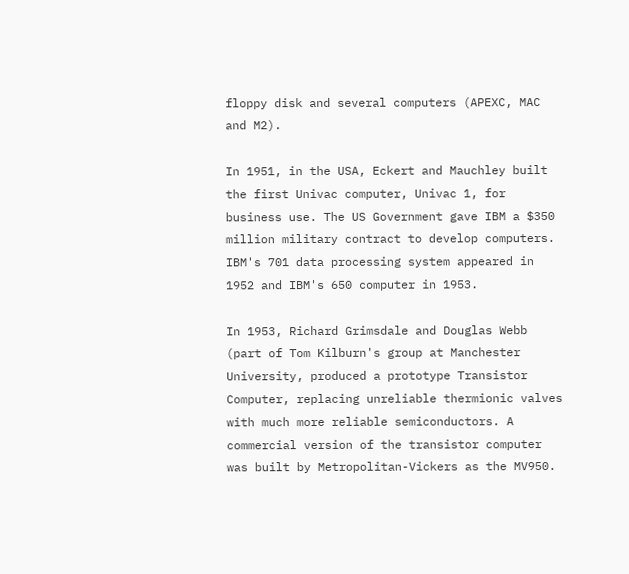floppy disk and several computers (APEXC, MAC and M2).

In 1951, in the USA, Eckert and Mauchley built the first Univac computer, Univac 1, for business use. The US Government gave IBM a $350 million military contract to develop computers. IBM's 701 data processing system appeared in 1952 and IBM's 650 computer in 1953.

In 1953, Richard Grimsdale and Douglas Webb (part of Tom Kilburn's group at Manchester University, produced a prototype Transistor Computer, replacing unreliable thermionic valves with much more reliable semiconductors. A commercial version of the transistor computer was built by Metropolitan-Vickers as the MV950.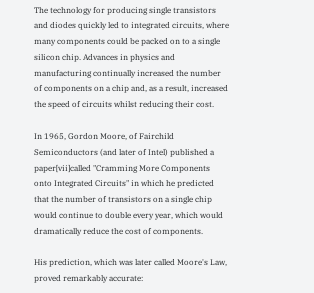The technology for producing single transistors and diodes quickly led to integrated circuits, where many components could be packed on to a single silicon chip. Advances in physics and manufacturing continually increased the number of components on a chip and, as a result, increased the speed of circuits whilst reducing their cost.

In 1965, Gordon Moore, of Fairchild Semiconductors (and later of Intel) published a paper[vii]called "Cramming More Components onto Integrated Circuits" in which he predicted that the number of transistors on a single chip would continue to double every year, which would dramatically reduce the cost of components.

His prediction, which was later called Moore's Law, proved remarkably accurate: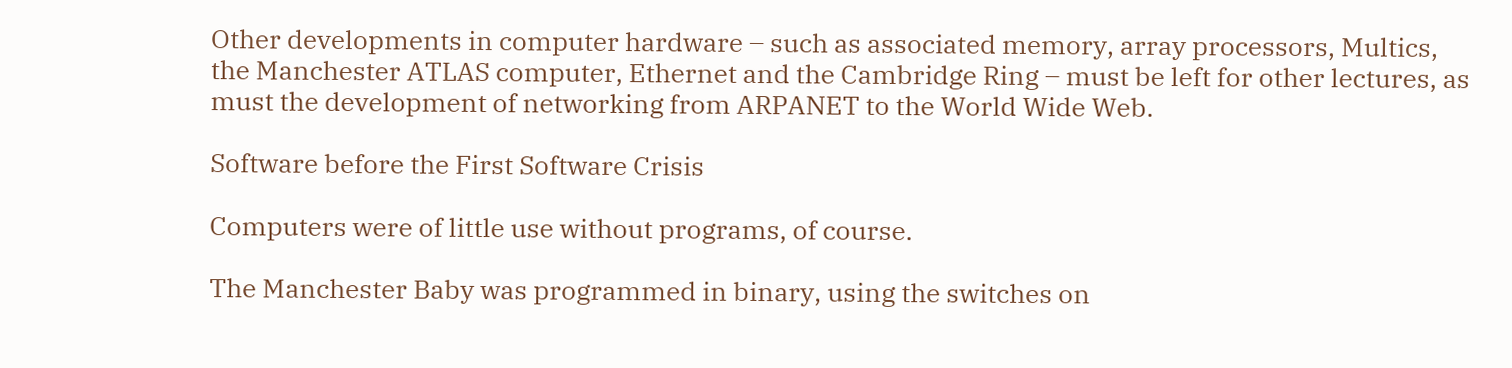Other developments in computer hardware – such as associated memory, array processors, Multics, the Manchester ATLAS computer, Ethernet and the Cambridge Ring – must be left for other lectures, as must the development of networking from ARPANET to the World Wide Web.

Software before the First Software Crisis

Computers were of little use without programs, of course.

The Manchester Baby was programmed in binary, using the switches on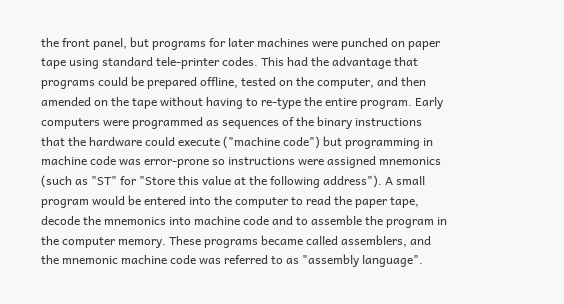the front panel, but programs for later machines were punched on paper tape using standard tele-printer codes. This had the advantage that programs could be prepared offline, tested on the computer, and then amended on the tape without having to re-type the entire program. Early computers were programmed as sequences of the binary instructions that the hardware could execute ("machine code") but programming in machine code was error-prone so instructions were assigned mnemonics (such as "ST" for "Store this value at the following address"). A small program would be entered into the computer to read the paper tape, decode the mnemonics into machine code and to assemble the program in the computer memory. These programs became called assemblers, and the mnemonic machine code was referred to as "assembly language".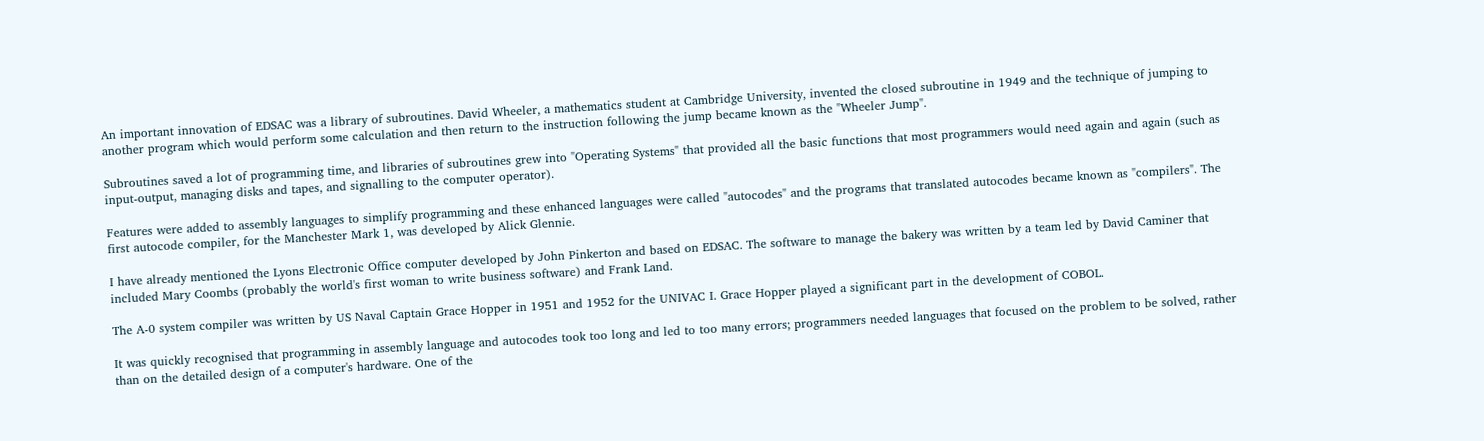An important innovation of EDSAC was a library of subroutines. David Wheeler, a mathematics student at Cambridge University, invented the closed subroutine in 1949 and the technique of jumping to another program which would perform some calculation and then return to the instruction following the jump became known as the "Wheeler Jump".

Subroutines saved a lot of programming time, and libraries of subroutines grew into "Operating Systems" that provided all the basic functions that most programmers would need again and again (such as input-output, managing disks and tapes, and signalling to the computer operator).

Features were added to assembly languages to simplify programming and these enhanced languages were called "autocodes" and the programs that translated autocodes became known as "compilers". The first autocode compiler, for the Manchester Mark 1, was developed by Alick Glennie.

I have already mentioned the Lyons Electronic Office computer developed by John Pinkerton and based on EDSAC. The software to manage the bakery was written by a team led by David Caminer that included Mary Coombs (probably the world's first woman to write business software) and Frank Land.

The A-0 system compiler was written by US Naval Captain Grace Hopper in 1951 and 1952 for the UNIVAC I. Grace Hopper played a significant part in the development of COBOL.

It was quickly recognised that programming in assembly language and autocodes took too long and led to too many errors; programmers needed languages that focused on the problem to be solved, rather than on the detailed design of a computer's hardware. One of the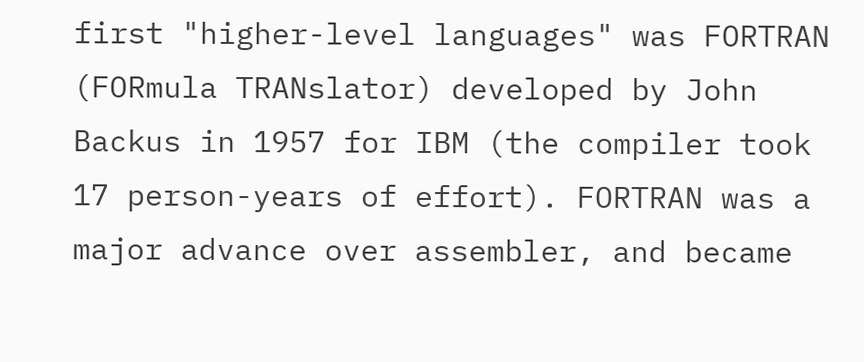first "higher-level languages" was FORTRAN (FORmula TRANslator) developed by John Backus in 1957 for IBM (the compiler took 17 person-years of effort). FORTRAN was a major advance over assembler, and became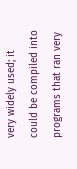very widely used; it could be compiled into programs that ran very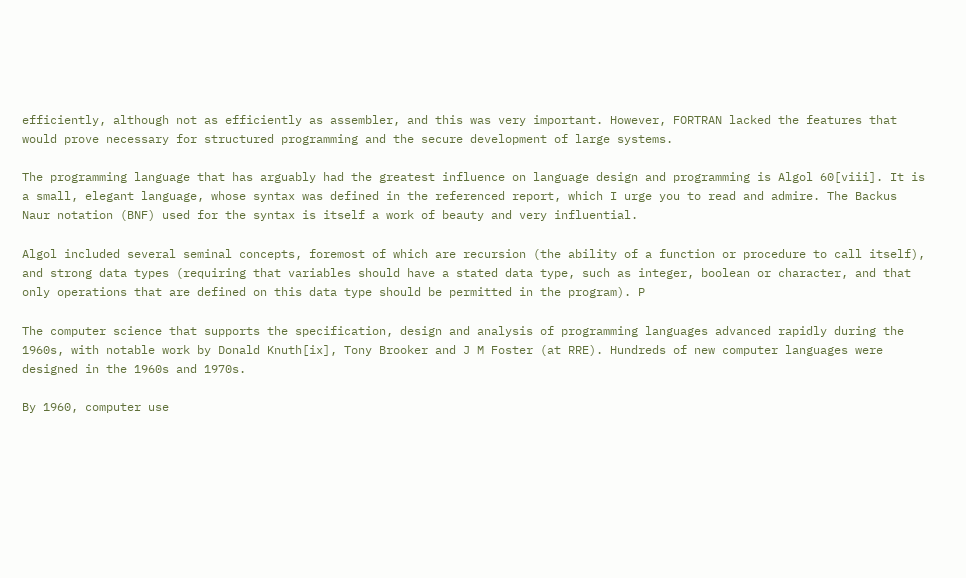efficiently, although not as efficiently as assembler, and this was very important. However, FORTRAN lacked the features that would prove necessary for structured programming and the secure development of large systems.

The programming language that has arguably had the greatest influence on language design and programming is Algol 60[viii]. It is a small, elegant language, whose syntax was defined in the referenced report, which I urge you to read and admire. The Backus Naur notation (BNF) used for the syntax is itself a work of beauty and very influential.

Algol included several seminal concepts, foremost of which are recursion (the ability of a function or procedure to call itself), and strong data types (requiring that variables should have a stated data type, such as integer, boolean or character, and that only operations that are defined on this data type should be permitted in the program). P

The computer science that supports the specification, design and analysis of programming languages advanced rapidly during the 1960s, with notable work by Donald Knuth[ix], Tony Brooker and J M Foster (at RRE). Hundreds of new computer languages were designed in the 1960s and 1970s.

By 1960, computer use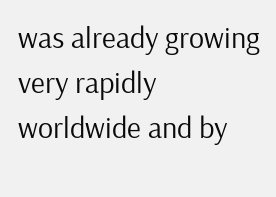was already growing very rapidly worldwide and by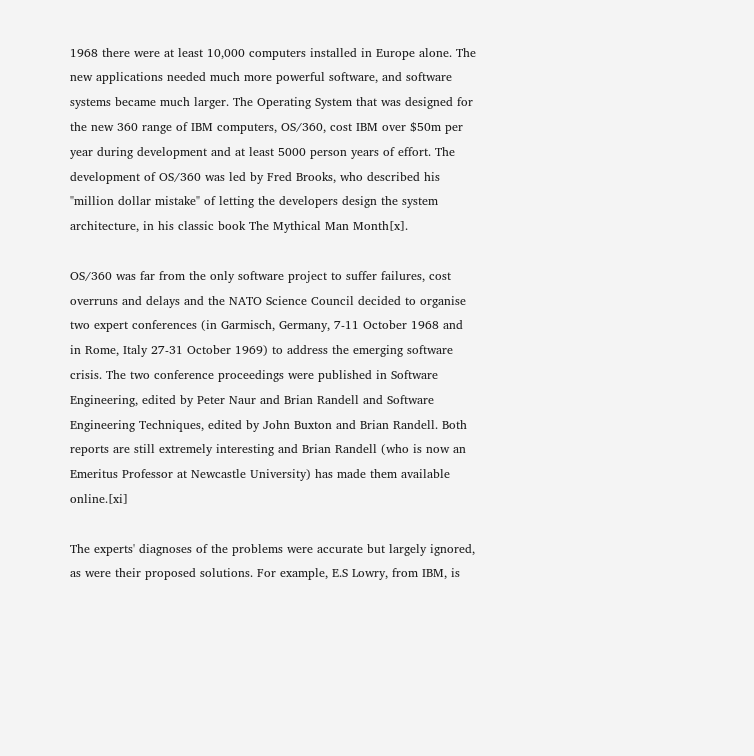1968 there were at least 10,000 computers installed in Europe alone. The new applications needed much more powerful software, and software systems became much larger. The Operating System that was designed for the new 360 range of IBM computers, OS/360, cost IBM over $50m per year during development and at least 5000 person years of effort. The development of OS/360 was led by Fred Brooks, who described his "million dollar mistake" of letting the developers design the system architecture, in his classic book The Mythical Man Month[x].

OS/360 was far from the only software project to suffer failures, cost overruns and delays and the NATO Science Council decided to organise two expert conferences (in Garmisch, Germany, 7-11 October 1968 and in Rome, Italy 27-31 October 1969) to address the emerging software crisis. The two conference proceedings were published in Software Engineering, edited by Peter Naur and Brian Randell and Software Engineering Techniques, edited by John Buxton and Brian Randell. Both reports are still extremely interesting and Brian Randell (who is now an Emeritus Professor at Newcastle University) has made them available online.[xi]

The experts' diagnoses of the problems were accurate but largely ignored, as were their proposed solutions. For example, E.S Lowry, from IBM, is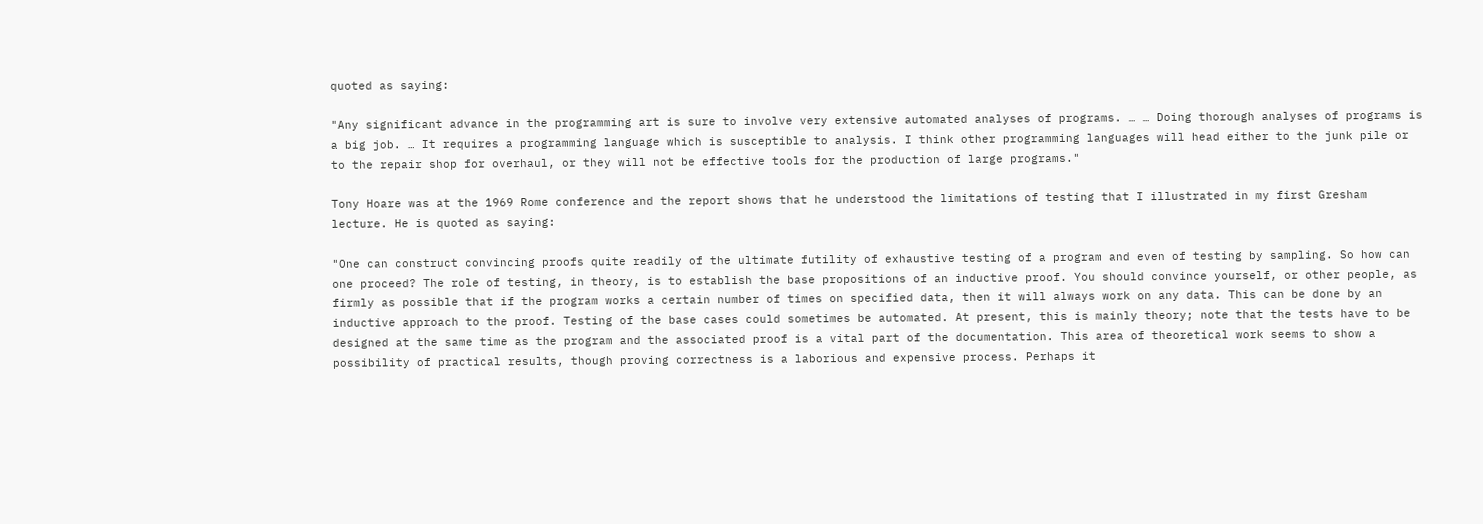quoted as saying:

"Any significant advance in the programming art is sure to involve very extensive automated analyses of programs. … … Doing thorough analyses of programs is a big job. … It requires a programming language which is susceptible to analysis. I think other programming languages will head either to the junk pile or to the repair shop for overhaul, or they will not be effective tools for the production of large programs."

Tony Hoare was at the 1969 Rome conference and the report shows that he understood the limitations of testing that I illustrated in my first Gresham lecture. He is quoted as saying:

"One can construct convincing proofs quite readily of the ultimate futility of exhaustive testing of a program and even of testing by sampling. So how can one proceed? The role of testing, in theory, is to establish the base propositions of an inductive proof. You should convince yourself, or other people, as firmly as possible that if the program works a certain number of times on specified data, then it will always work on any data. This can be done by an inductive approach to the proof. Testing of the base cases could sometimes be automated. At present, this is mainly theory; note that the tests have to be designed at the same time as the program and the associated proof is a vital part of the documentation. This area of theoretical work seems to show a possibility of practical results, though proving correctness is a laborious and expensive process. Perhaps it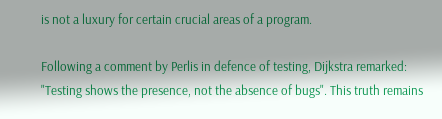is not a luxury for certain crucial areas of a program.

Following a comment by Perlis in defence of testing, Dijkstra remarked: "Testing shows the presence, not the absence of bugs". This truth remains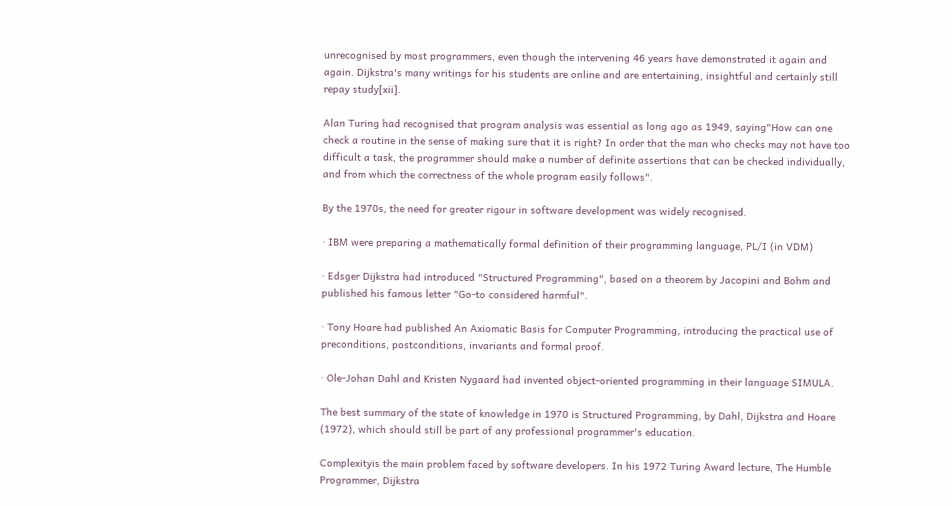unrecognised by most programmers, even though the intervening 46 years have demonstrated it again and again. Dijkstra's many writings for his students are online and are entertaining, insightful and certainly still repay study[xii].

Alan Turing had recognised that program analysis was essential as long ago as 1949, saying"How can one check a routine in the sense of making sure that it is right? In order that the man who checks may not have too difficult a task, the programmer should make a number of definite assertions that can be checked individually, and from which the correctness of the whole program easily follows".

By the 1970s, the need for greater rigour in software development was widely recognised.

· IBM were preparing a mathematically formal definition of their programming language, PL/I (in VDM)

· Edsger Dijkstra had introduced "Structured Programming", based on a theorem by Jacopini and Bohm and published his famous letter "Go-to considered harmful".

· Tony Hoare had published An Axiomatic Basis for Computer Programming, introducing the practical use of preconditions, postconditions, invariants and formal proof.

· Ole-Johan Dahl and Kristen Nygaard had invented object-oriented programming in their language SIMULA.

The best summary of the state of knowledge in 1970 is Structured Programming, by Dahl, Dijkstra and Hoare (1972), which should still be part of any professional programmer's education.

Complexityis the main problem faced by software developers. In his 1972 Turing Award lecture, The Humble Programmer, Dijkstra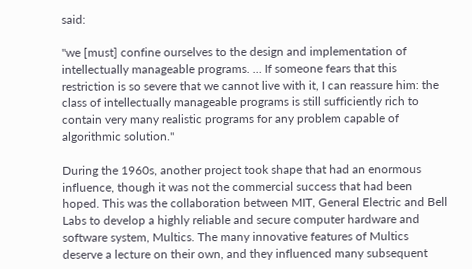said:

"we [must] confine ourselves to the design and implementation of intellectually manageable programs. … If someone fears that this restriction is so severe that we cannot live with it, I can reassure him: the class of intellectually manageable programs is still sufficiently rich to contain very many realistic programs for any problem capable of algorithmic solution."

During the 1960s, another project took shape that had an enormous influence, though it was not the commercial success that had been hoped. This was the collaboration between MIT, General Electric and Bell Labs to develop a highly reliable and secure computer hardware and software system, Multics. The many innovative features of Multics deserve a lecture on their own, and they influenced many subsequent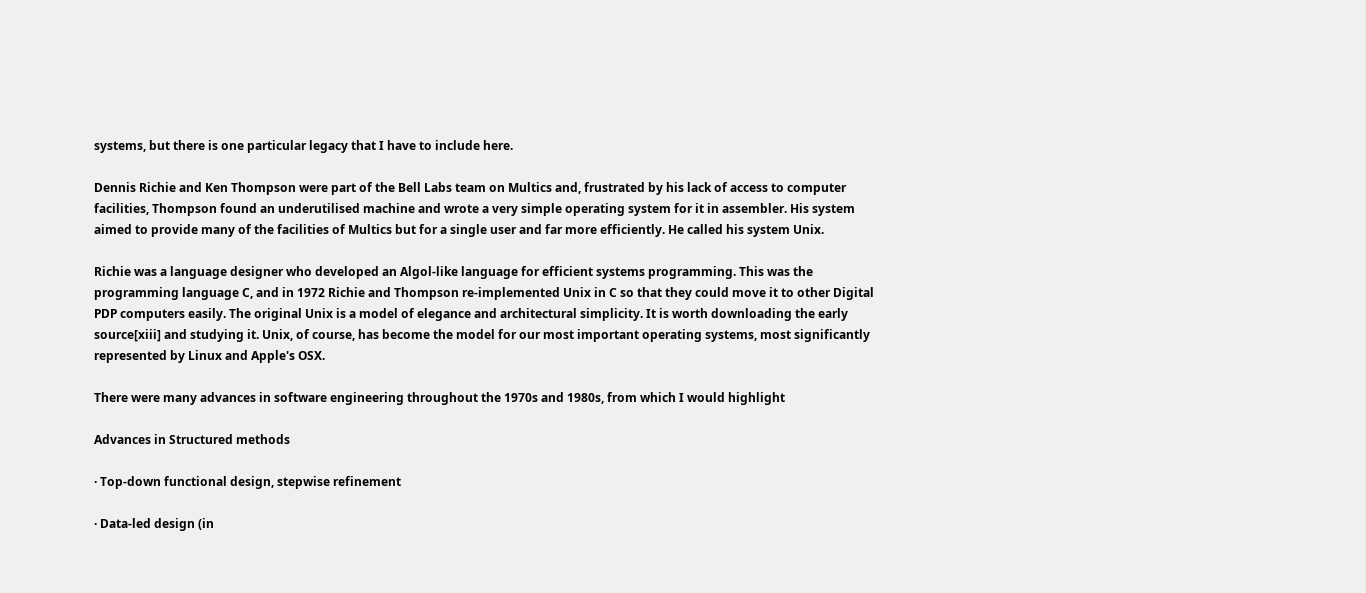systems, but there is one particular legacy that I have to include here.

Dennis Richie and Ken Thompson were part of the Bell Labs team on Multics and, frustrated by his lack of access to computer facilities, Thompson found an underutilised machine and wrote a very simple operating system for it in assembler. His system aimed to provide many of the facilities of Multics but for a single user and far more efficiently. He called his system Unix.

Richie was a language designer who developed an Algol-like language for efficient systems programming. This was the programming language C, and in 1972 Richie and Thompson re-implemented Unix in C so that they could move it to other Digital PDP computers easily. The original Unix is a model of elegance and architectural simplicity. It is worth downloading the early source[xiii] and studying it. Unix, of course, has become the model for our most important operating systems, most significantly represented by Linux and Apple's OSX.

There were many advances in software engineering throughout the 1970s and 1980s, from which I would highlight

Advances in Structured methods

· Top-down functional design, stepwise refinement

· Data-led design (in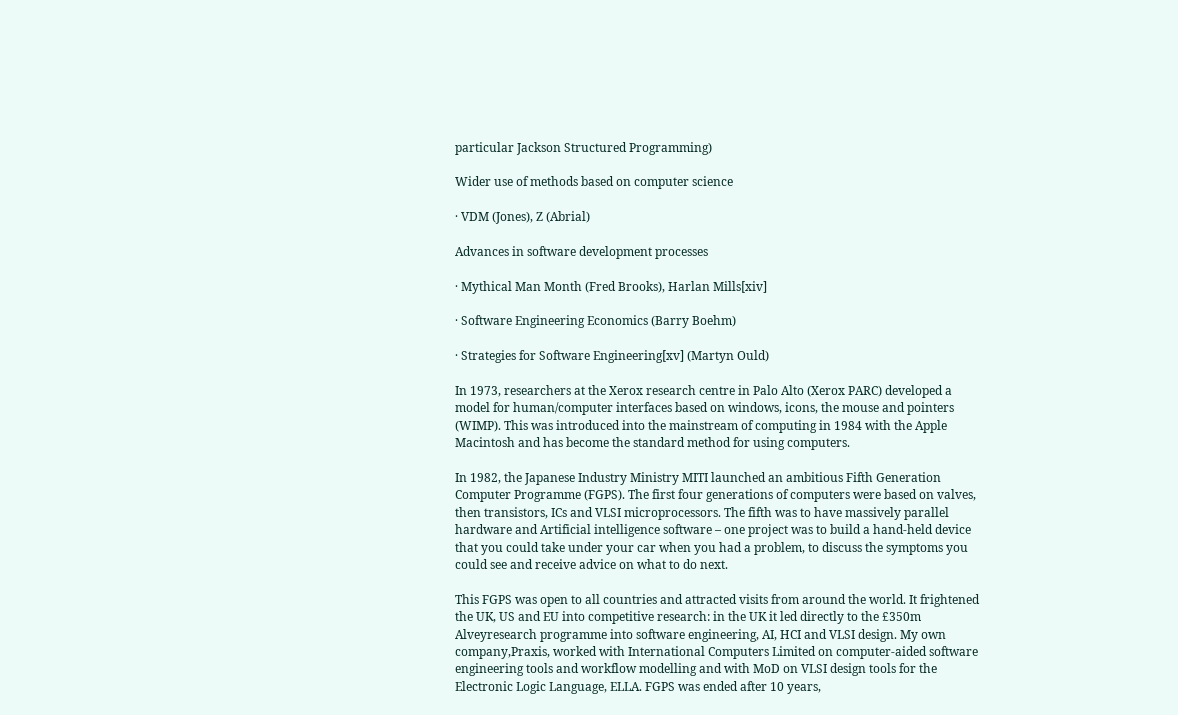particular Jackson Structured Programming)

Wider use of methods based on computer science

· VDM (Jones), Z (Abrial)

Advances in software development processes

· Mythical Man Month (Fred Brooks), Harlan Mills[xiv]

· Software Engineering Economics (Barry Boehm)

· Strategies for Software Engineering[xv] (Martyn Ould)

In 1973, researchers at the Xerox research centre in Palo Alto (Xerox PARC) developed a model for human/computer interfaces based on windows, icons, the mouse and pointers (WIMP). This was introduced into the mainstream of computing in 1984 with the Apple Macintosh and has become the standard method for using computers.

In 1982, the Japanese Industry Ministry MITI launched an ambitious Fifth Generation Computer Programme (FGPS). The first four generations of computers were based on valves, then transistors, ICs and VLSI microprocessors. The fifth was to have massively parallel hardware and Artificial intelligence software – one project was to build a hand-held device that you could take under your car when you had a problem, to discuss the symptoms you could see and receive advice on what to do next.

This FGPS was open to all countries and attracted visits from around the world. It frightened the UK, US and EU into competitive research: in the UK it led directly to the £350m Alveyresearch programme into software engineering, AI, HCI and VLSI design. My own company,Praxis, worked with International Computers Limited on computer-aided software engineering tools and workflow modelling and with MoD on VLSI design tools for the Electronic Logic Language, ELLA. FGPS was ended after 10 years,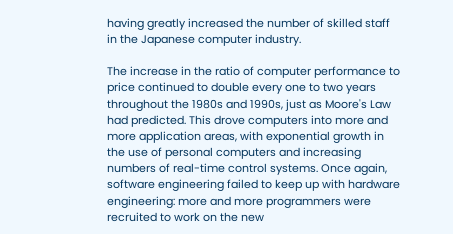having greatly increased the number of skilled staff in the Japanese computer industry.

The increase in the ratio of computer performance to price continued to double every one to two years throughout the 1980s and 1990s, just as Moore's Law had predicted. This drove computers into more and more application areas, with exponential growth in the use of personal computers and increasing numbers of real-time control systems. Once again, software engineering failed to keep up with hardware engineering: more and more programmers were recruited to work on the new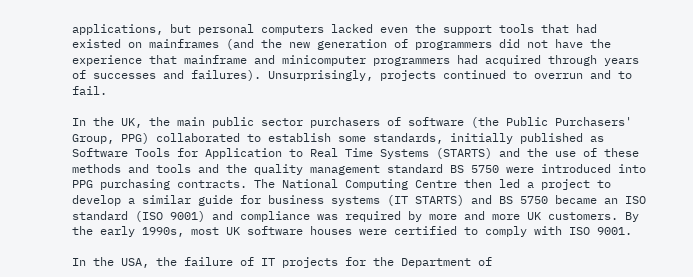applications, but personal computers lacked even the support tools that had existed on mainframes (and the new generation of programmers did not have the experience that mainframe and minicomputer programmers had acquired through years of successes and failures). Unsurprisingly, projects continued to overrun and to fail.

In the UK, the main public sector purchasers of software (the Public Purchasers' Group, PPG) collaborated to establish some standards, initially published as Software Tools for Application to Real Time Systems (STARTS) and the use of these methods and tools and the quality management standard BS 5750 were introduced into PPG purchasing contracts. The National Computing Centre then led a project to develop a similar guide for business systems (IT STARTS) and BS 5750 became an ISO standard (ISO 9001) and compliance was required by more and more UK customers. By the early 1990s, most UK software houses were certified to comply with ISO 9001.

In the USA, the failure of IT projects for the Department of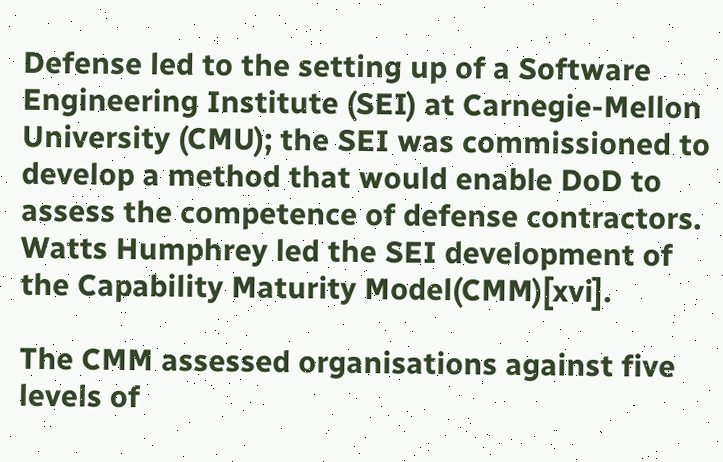Defense led to the setting up of a Software Engineering Institute (SEI) at Carnegie-Mellon University (CMU); the SEI was commissioned to develop a method that would enable DoD to assess the competence of defense contractors. Watts Humphrey led the SEI development of the Capability Maturity Model(CMM)[xvi].

The CMM assessed organisations against five levels of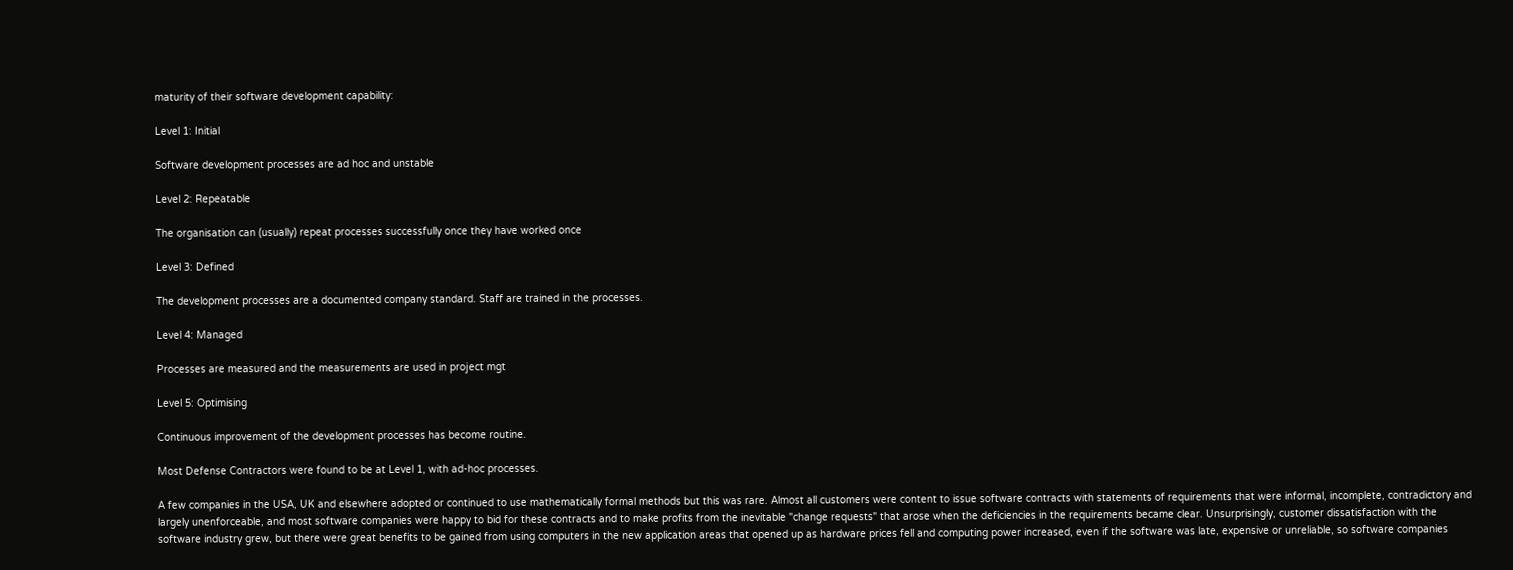maturity of their software development capability:

Level 1: Initial

Software development processes are ad hoc and unstable

Level 2: Repeatable

The organisation can (usually) repeat processes successfully once they have worked once

Level 3: Defined

The development processes are a documented company standard. Staff are trained in the processes.

Level 4: Managed

Processes are measured and the measurements are used in project mgt

Level 5: Optimising

Continuous improvement of the development processes has become routine.

Most Defense Contractors were found to be at Level 1, with ad-hoc processes.

A few companies in the USA, UK and elsewhere adopted or continued to use mathematically formal methods but this was rare. Almost all customers were content to issue software contracts with statements of requirements that were informal, incomplete, contradictory and largely unenforceable, and most software companies were happy to bid for these contracts and to make profits from the inevitable "change requests" that arose when the deficiencies in the requirements became clear. Unsurprisingly, customer dissatisfaction with the software industry grew, but there were great benefits to be gained from using computers in the new application areas that opened up as hardware prices fell and computing power increased, even if the software was late, expensive or unreliable, so software companies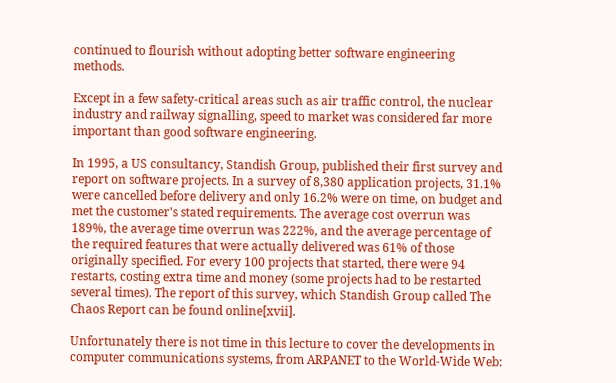continued to flourish without adopting better software engineering methods.

Except in a few safety-critical areas such as air traffic control, the nuclear industry and railway signalling, speed to market was considered far more important than good software engineering.

In 1995, a US consultancy, Standish Group, published their first survey and report on software projects. In a survey of 8,380 application projects, 31.1% were cancelled before delivery and only 16.2% were on time, on budget and met the customer's stated requirements. The average cost overrun was 189%, the average time overrun was 222%, and the average percentage of the required features that were actually delivered was 61% of those originally specified. For every 100 projects that started, there were 94 restarts, costing extra time and money (some projects had to be restarted several times). The report of this survey, which Standish Group called The Chaos Report can be found online[xvii].

Unfortunately there is not time in this lecture to cover the developments in computer communications systems, from ARPANET to the World-Wide Web: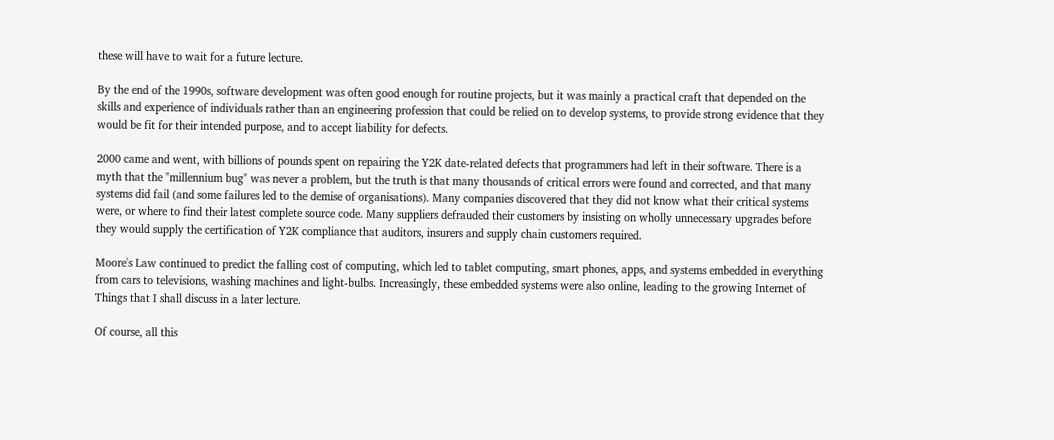these will have to wait for a future lecture.

By the end of the 1990s, software development was often good enough for routine projects, but it was mainly a practical craft that depended on the skills and experience of individuals rather than an engineering profession that could be relied on to develop systems, to provide strong evidence that they would be fit for their intended purpose, and to accept liability for defects.

2000 came and went, with billions of pounds spent on repairing the Y2K date-related defects that programmers had left in their software. There is a myth that the "millennium bug" was never a problem, but the truth is that many thousands of critical errors were found and corrected, and that many systems did fail (and some failures led to the demise of organisations). Many companies discovered that they did not know what their critical systems were, or where to find their latest complete source code. Many suppliers defrauded their customers by insisting on wholly unnecessary upgrades before they would supply the certification of Y2K compliance that auditors, insurers and supply chain customers required.

Moore's Law continued to predict the falling cost of computing, which led to tablet computing, smart phones, apps, and systems embedded in everything from cars to televisions, washing machines and light-bulbs. Increasingly, these embedded systems were also online, leading to the growing Internet of Things that I shall discuss in a later lecture.

Of course, all this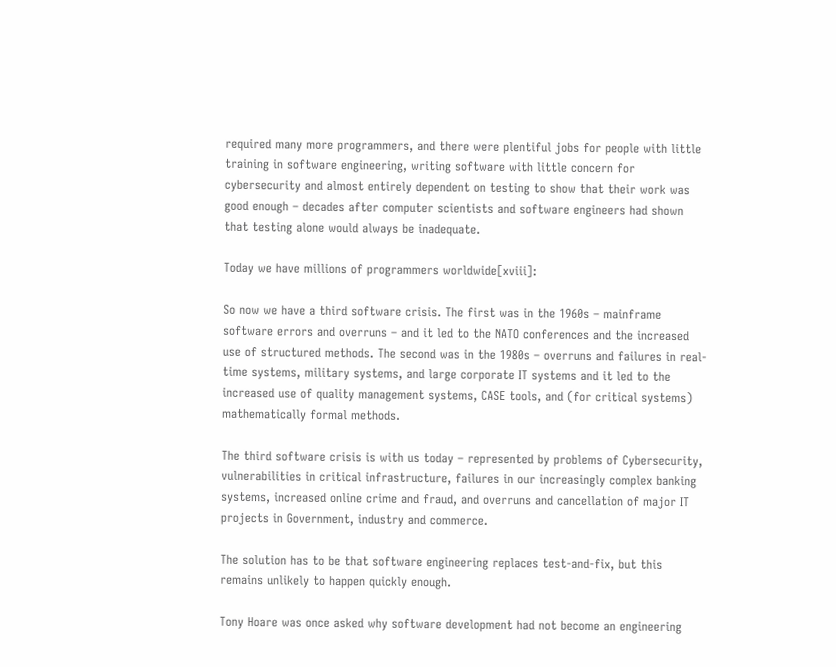required many more programmers, and there were plentiful jobs for people with little training in software engineering, writing software with little concern for cybersecurity and almost entirely dependent on testing to show that their work was good enough – decades after computer scientists and software engineers had shown that testing alone would always be inadequate.

Today we have millions of programmers worldwide[xviii]:

So now we have a third software crisis. The first was in the 1960s – mainframe software errors and overruns – and it led to the NATO conferences and the increased use of structured methods. The second was in the 1980s – overruns and failures in real-time systems, military systems, and large corporate IT systems and it led to the increased use of quality management systems, CASE tools, and (for critical systems) mathematically formal methods.

The third software crisis is with us today – represented by problems of Cybersecurity, vulnerabilities in critical infrastructure, failures in our increasingly complex banking systems, increased online crime and fraud, and overruns and cancellation of major IT projects in Government, industry and commerce.

The solution has to be that software engineering replaces test-and-fix, but this remains unlikely to happen quickly enough.

Tony Hoare was once asked why software development had not become an engineering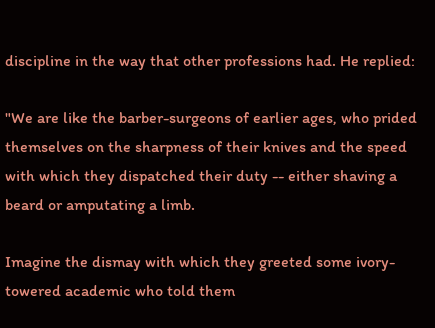discipline in the way that other professions had. He replied:

"We are like the barber-surgeons of earlier ages, who prided themselves on the sharpness of their knives and the speed with which they dispatched their duty -- either shaving a beard or amputating a limb.

Imagine the dismay with which they greeted some ivory-towered academic who told them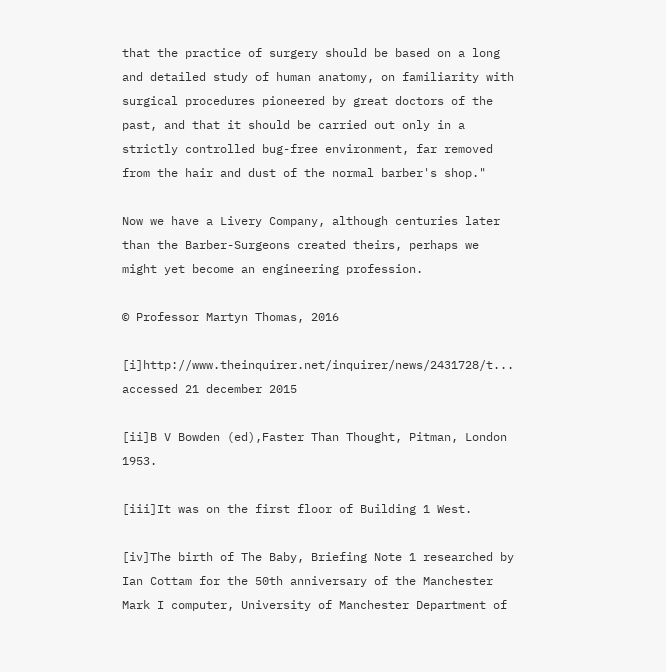that the practice of surgery should be based on a long and detailed study of human anatomy, on familiarity with surgical procedures pioneered by great doctors of the past, and that it should be carried out only in a strictly controlled bug-free environment, far removed from the hair and dust of the normal barber's shop."

Now we have a Livery Company, although centuries later than the Barber-Surgeons created theirs, perhaps we might yet become an engineering profession.

© Professor Martyn Thomas, 2016

[i]http://www.theinquirer.net/inquirer/news/2431728/t... accessed 21 december 2015

[ii]B V Bowden (ed),Faster Than Thought, Pitman, London 1953.

[iii]It was on the first floor of Building 1 West.

[iv]The birth of The Baby, Briefing Note 1 researched by Ian Cottam for the 50th anniversary of the Manchester Mark I computer, University of Manchester Department of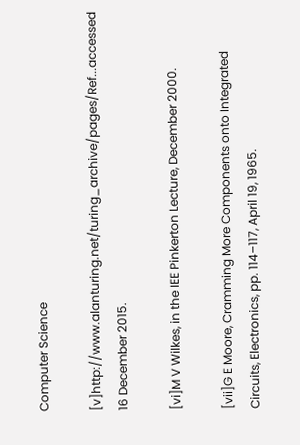Computer Science

[v]http://www.alanturing.net/turing_archive/pages/Ref...accessed 16 December 2015.

[vi]M V Wilkes, in the IEE Pinkerton Lecture, December 2000.

[vii]G E Moore, Cramming More Components onto Integrated Circuits, Electronics, pp. 114–117, April 19, 1965.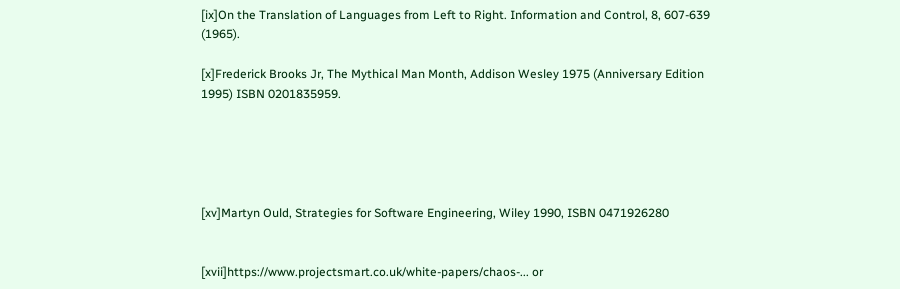[ix]On the Translation of Languages from Left to Right. Information and Control, 8, 607-639 (1965).

[x]Frederick Brooks Jr, The Mythical Man Month, Addison Wesley 1975 (Anniversary Edition 1995) ISBN 0201835959.





[xv]Martyn Ould, Strategies for Software Engineering, Wiley 1990, ISBN 0471926280


[xvii]https://www.projectsmart.co.uk/white-papers/chaos-... or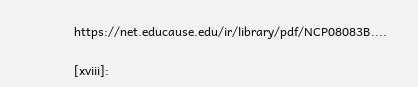https://net.educause.edu/ir/library/pdf/NCP08083B....

[xviii]: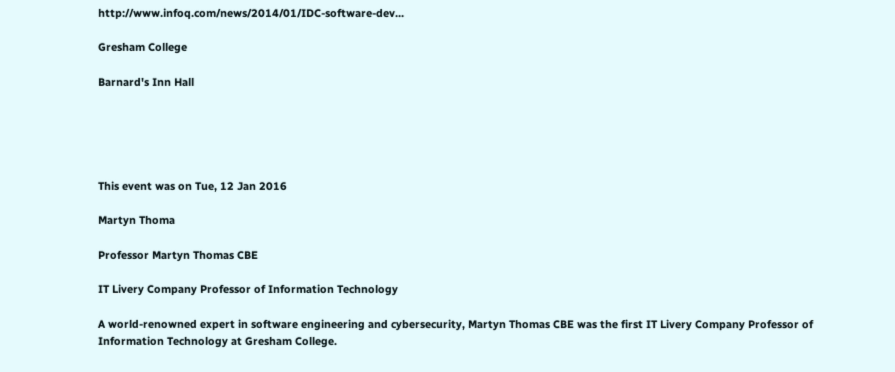http://www.infoq.com/news/2014/01/IDC-software-dev...

Gresham College

Barnard's Inn Hall





This event was on Tue, 12 Jan 2016

Martyn Thoma

Professor Martyn Thomas CBE

IT Livery Company Professor of Information Technology

A world-renowned expert in software engineering and cybersecurity, Martyn Thomas CBE was the first IT Livery Company Professor of Information Technology at Gresham College.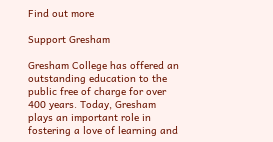Find out more

Support Gresham

Gresham College has offered an outstanding education to the public free of charge for over 400 years. Today, Gresham plays an important role in fostering a love of learning and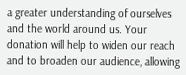a greater understanding of ourselves and the world around us. Your donation will help to widen our reach and to broaden our audience, allowing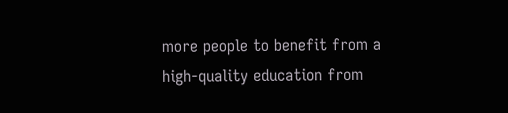more people to benefit from a high-quality education from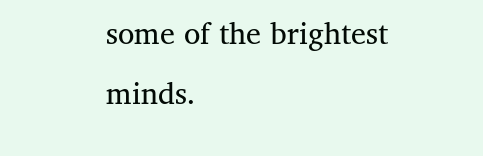some of the brightest minds.